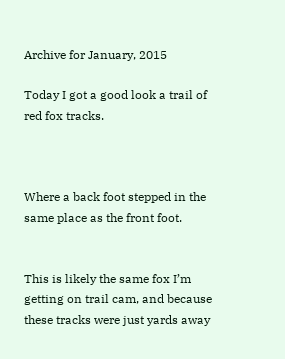Archive for January, 2015

Today I got a good look a trail of red fox tracks.



Where a back foot stepped in the same place as the front foot.


This is likely the same fox I’m getting on trail cam, and because these tracks were just yards away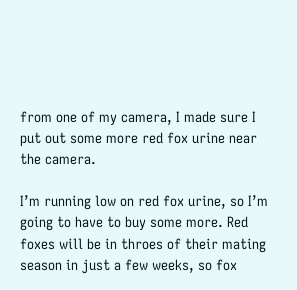from one of my camera, I made sure I put out some more red fox urine near the camera.

I’m running low on red fox urine, so I’m going to have to buy some more. Red foxes will be in throes of their mating season in just a few weeks, so fox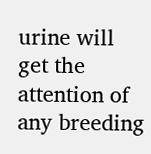urine will get the attention of any breeding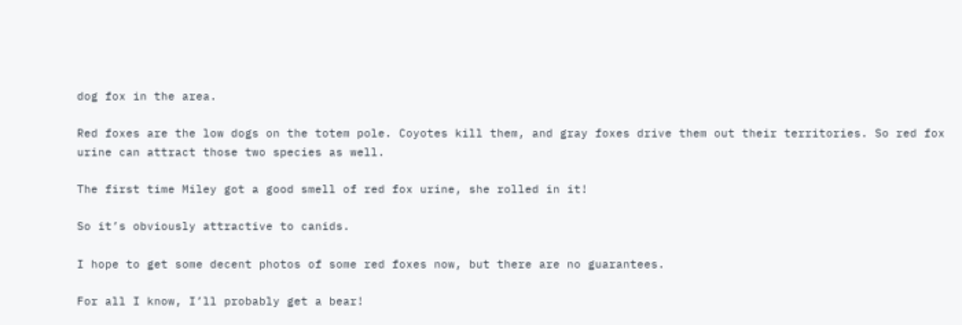dog fox in the area.

Red foxes are the low dogs on the totem pole. Coyotes kill them, and gray foxes drive them out their territories. So red fox urine can attract those two species as well.

The first time Miley got a good smell of red fox urine, she rolled in it!

So it’s obviously attractive to canids.

I hope to get some decent photos of some red foxes now, but there are no guarantees.

For all I know, I’ll probably get a bear!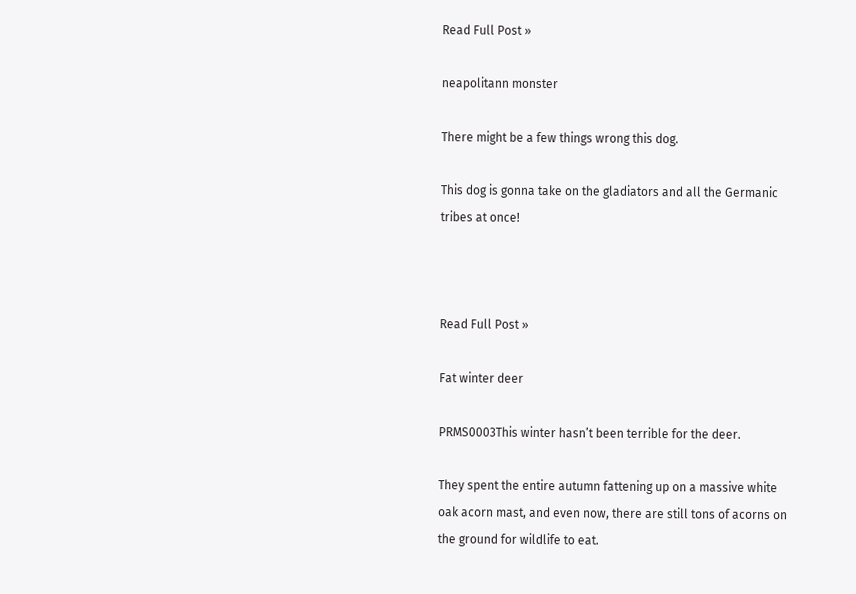Read Full Post »

neapolitann monster

There might be a few things wrong this dog.

This dog is gonna take on the gladiators and all the Germanic tribes at once!



Read Full Post »

Fat winter deer

PRMS0003This winter hasn’t been terrible for the deer.

They spent the entire autumn fattening up on a massive white oak acorn mast, and even now, there are still tons of acorns on the ground for wildlife to eat.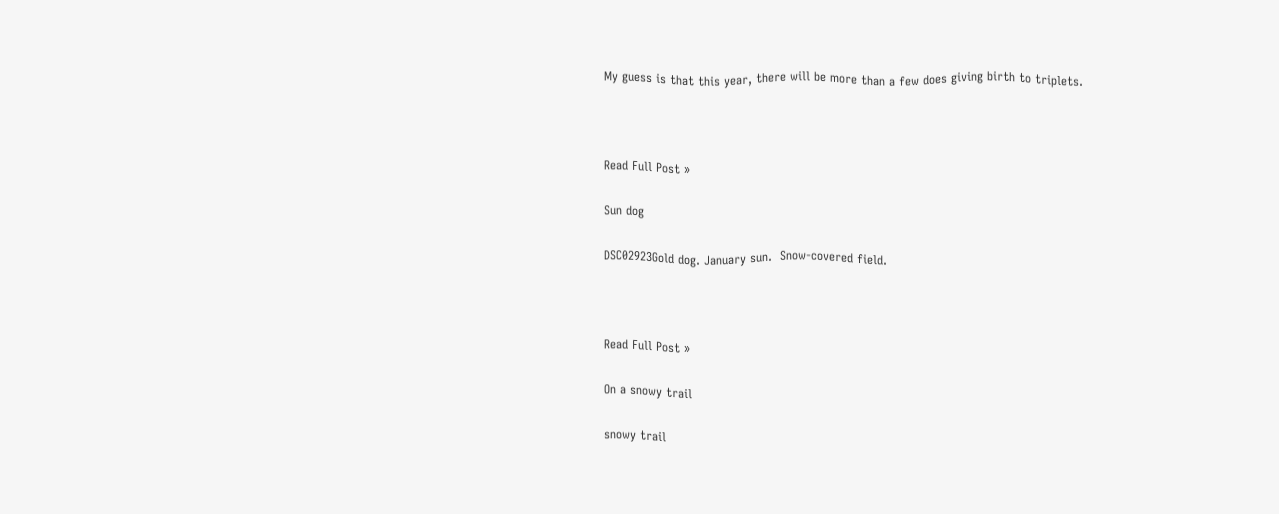My guess is that this year, there will be more than a few does giving birth to triplets.



Read Full Post »

Sun dog

DSC02923Gold dog. January sun.  Snow-covered field.



Read Full Post »

On a snowy trail

snowy trail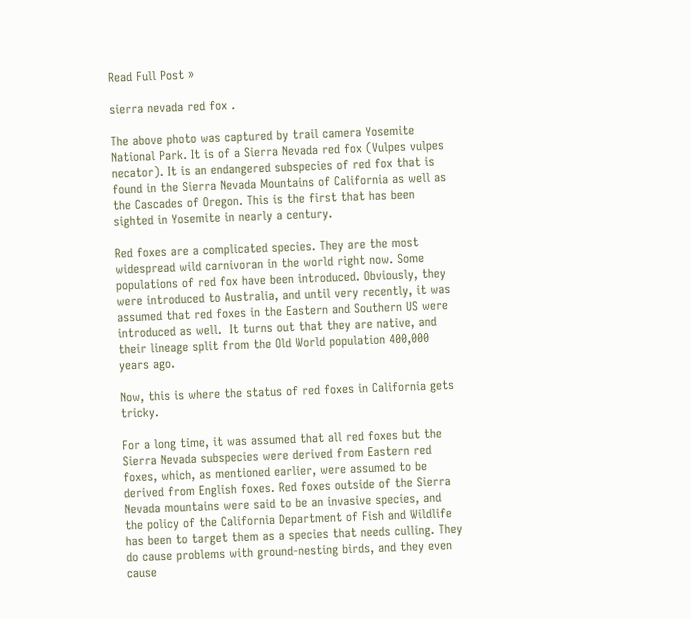Read Full Post »

sierra nevada red fox .

The above photo was captured by trail camera Yosemite National Park. It is of a Sierra Nevada red fox (Vulpes vulpes necator). It is an endangered subspecies of red fox that is found in the Sierra Nevada Mountains of California as well as the Cascades of Oregon. This is the first that has been sighted in Yosemite in nearly a century.

Red foxes are a complicated species. They are the most widespread wild carnivoran in the world right now. Some populations of red fox have been introduced. Obviously, they were introduced to Australia, and until very recently, it was assumed that red foxes in the Eastern and Southern US were introduced as well.  It turns out that they are native, and their lineage split from the Old World population 400,000 years ago.

Now, this is where the status of red foxes in California gets tricky.

For a long time, it was assumed that all red foxes but the Sierra Nevada subspecies were derived from Eastern red foxes, which, as mentioned earlier, were assumed to be derived from English foxes. Red foxes outside of the Sierra Nevada mountains were said to be an invasive species, and the policy of the California Department of Fish and Wildlife has been to target them as a species that needs culling. They do cause problems with ground-nesting birds, and they even cause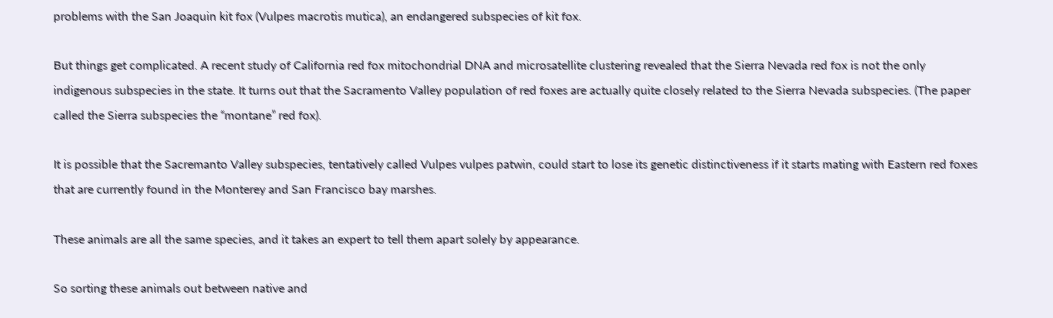problems with the San Joaquin kit fox (Vulpes macrotis mutica), an endangered subspecies of kit fox.

But things get complicated. A recent study of California red fox mitochondrial DNA and microsatellite clustering revealed that the Sierra Nevada red fox is not the only indigenous subspecies in the state. It turns out that the Sacramento Valley population of red foxes are actually quite closely related to the Sierra Nevada subspecies. (The paper called the Sierra subspecies the “montane” red fox).

It is possible that the Sacremanto Valley subspecies, tentatively called Vulpes vulpes patwin, could start to lose its genetic distinctiveness if it starts mating with Eastern red foxes that are currently found in the Monterey and San Francisco bay marshes.

These animals are all the same species, and it takes an expert to tell them apart solely by appearance.

So sorting these animals out between native and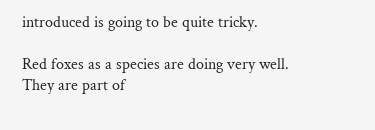introduced is going to be quite tricky.

Red foxes as a species are doing very well. They are part of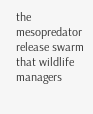the mesopredator release swarm that wildlife managers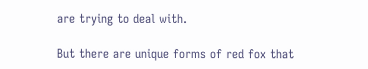are trying to deal with.

But there are unique forms of red fox that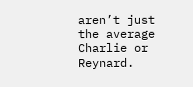aren’t just the average Charlie or Reynard.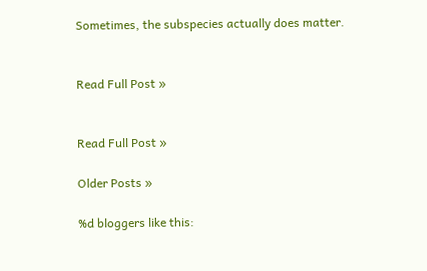Sometimes, the subspecies actually does matter.


Read Full Post »


Read Full Post »

Older Posts »

%d bloggers like this: